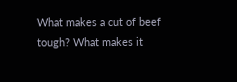What makes a cut of beef tough? What makes it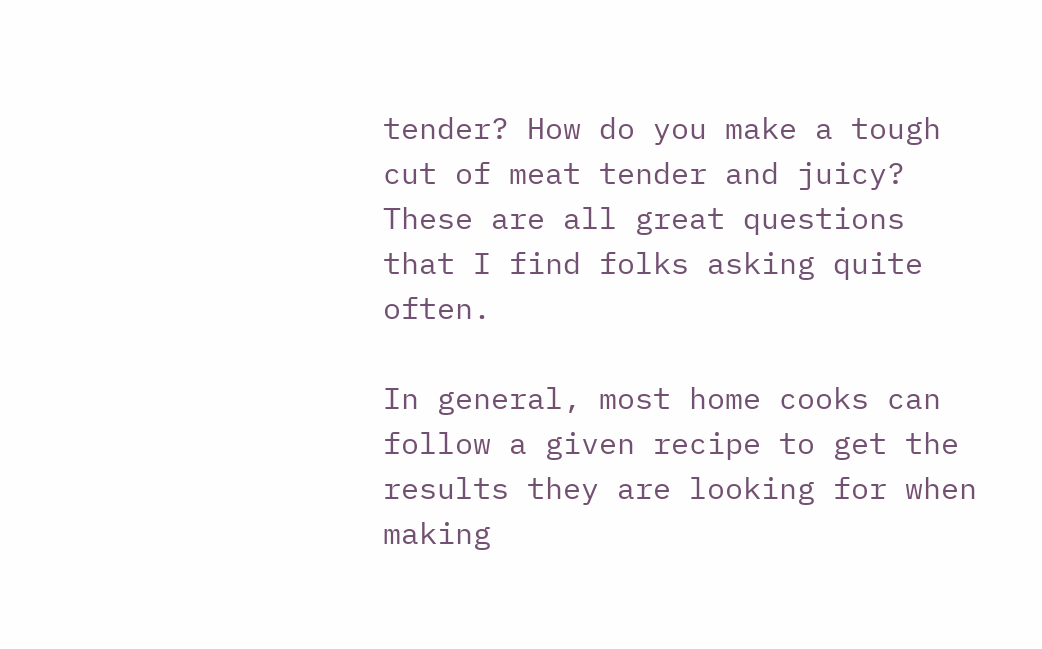tender? How do you make a tough cut of meat tender and juicy? These are all great questions that I find folks asking quite often.

In general, most home cooks can follow a given recipe to get the results they are looking for when making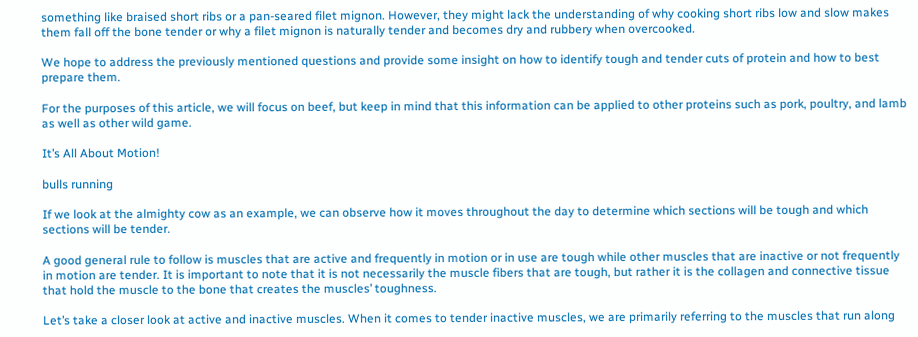something like braised short ribs or a pan-seared filet mignon. However, they might lack the understanding of why cooking short ribs low and slow makes them fall off the bone tender or why a filet mignon is naturally tender and becomes dry and rubbery when overcooked.

We hope to address the previously mentioned questions and provide some insight on how to identify tough and tender cuts of protein and how to best prepare them.

For the purposes of this article, we will focus on beef, but keep in mind that this information can be applied to other proteins such as pork, poultry, and lamb as well as other wild game.

It’s All About Motion!

bulls running

If we look at the almighty cow as an example, we can observe how it moves throughout the day to determine which sections will be tough and which sections will be tender.

A good general rule to follow is muscles that are active and frequently in motion or in use are tough while other muscles that are inactive or not frequently in motion are tender. It is important to note that it is not necessarily the muscle fibers that are tough, but rather it is the collagen and connective tissue that hold the muscle to the bone that creates the muscles’ toughness.

Let’s take a closer look at active and inactive muscles. When it comes to tender inactive muscles, we are primarily referring to the muscles that run along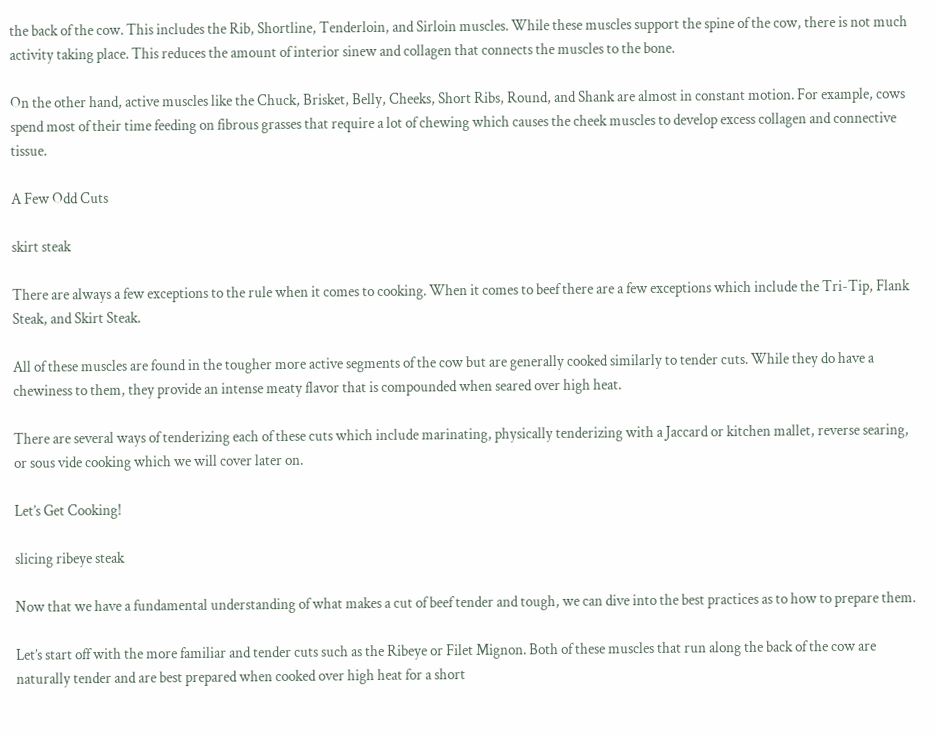the back of the cow. This includes the Rib, Shortline, Tenderloin, and Sirloin muscles. While these muscles support the spine of the cow, there is not much activity taking place. This reduces the amount of interior sinew and collagen that connects the muscles to the bone.

On the other hand, active muscles like the Chuck, Brisket, Belly, Cheeks, Short Ribs, Round, and Shank are almost in constant motion. For example, cows spend most of their time feeding on fibrous grasses that require a lot of chewing which causes the cheek muscles to develop excess collagen and connective tissue.

A Few Odd Cuts

skirt steak

There are always a few exceptions to the rule when it comes to cooking. When it comes to beef there are a few exceptions which include the Tri-Tip, Flank Steak, and Skirt Steak.

All of these muscles are found in the tougher more active segments of the cow but are generally cooked similarly to tender cuts. While they do have a chewiness to them, they provide an intense meaty flavor that is compounded when seared over high heat.

There are several ways of tenderizing each of these cuts which include marinating, physically tenderizing with a Jaccard or kitchen mallet, reverse searing, or sous vide cooking which we will cover later on.

Let’s Get Cooking!

slicing ribeye steak

Now that we have a fundamental understanding of what makes a cut of beef tender and tough, we can dive into the best practices as to how to prepare them.

Let’s start off with the more familiar and tender cuts such as the Ribeye or Filet Mignon. Both of these muscles that run along the back of the cow are naturally tender and are best prepared when cooked over high heat for a short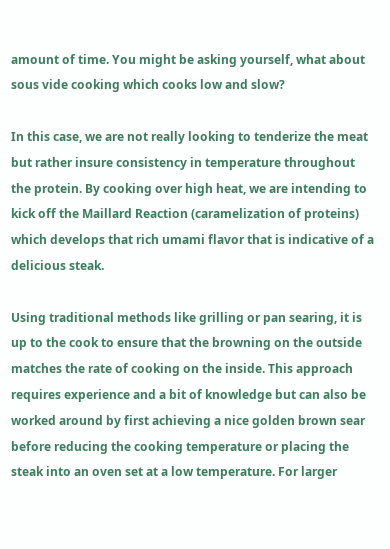amount of time. You might be asking yourself, what about sous vide cooking which cooks low and slow?

In this case, we are not really looking to tenderize the meat but rather insure consistency in temperature throughout the protein. By cooking over high heat, we are intending to kick off the Maillard Reaction (caramelization of proteins) which develops that rich umami flavor that is indicative of a delicious steak.

Using traditional methods like grilling or pan searing, it is up to the cook to ensure that the browning on the outside matches the rate of cooking on the inside. This approach requires experience and a bit of knowledge but can also be worked around by first achieving a nice golden brown sear before reducing the cooking temperature or placing the steak into an oven set at a low temperature. For larger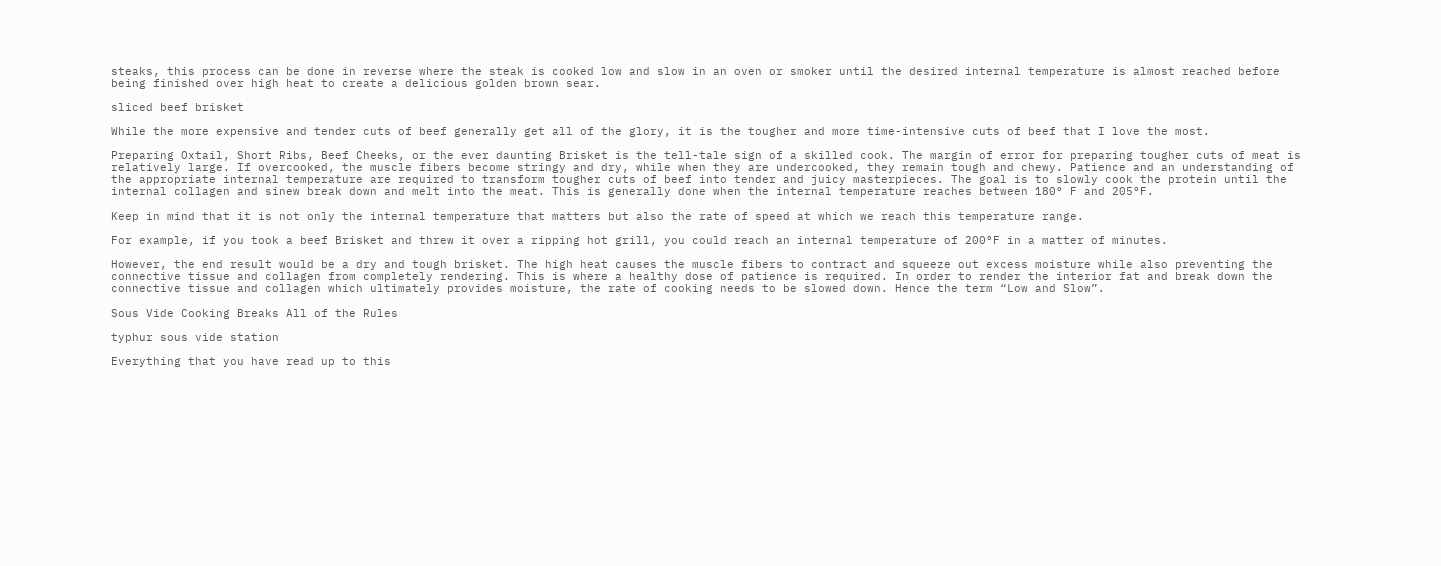steaks, this process can be done in reverse where the steak is cooked low and slow in an oven or smoker until the desired internal temperature is almost reached before being finished over high heat to create a delicious golden brown sear.

sliced beef brisket

While the more expensive and tender cuts of beef generally get all of the glory, it is the tougher and more time-intensive cuts of beef that I love the most.

Preparing Oxtail, Short Ribs, Beef Cheeks, or the ever daunting Brisket is the tell-tale sign of a skilled cook. The margin of error for preparing tougher cuts of meat is relatively large. If overcooked, the muscle fibers become stringy and dry, while when they are undercooked, they remain tough and chewy. Patience and an understanding of the appropriate internal temperature are required to transform tougher cuts of beef into tender and juicy masterpieces. The goal is to slowly cook the protein until the internal collagen and sinew break down and melt into the meat. This is generally done when the internal temperature reaches between 180° F and 205°F.

Keep in mind that it is not only the internal temperature that matters but also the rate of speed at which we reach this temperature range.

For example, if you took a beef Brisket and threw it over a ripping hot grill, you could reach an internal temperature of 200°F in a matter of minutes.

However, the end result would be a dry and tough brisket. The high heat causes the muscle fibers to contract and squeeze out excess moisture while also preventing the connective tissue and collagen from completely rendering. This is where a healthy dose of patience is required. In order to render the interior fat and break down the connective tissue and collagen which ultimately provides moisture, the rate of cooking needs to be slowed down. Hence the term “Low and Slow”.

Sous Vide Cooking Breaks All of the Rules

typhur sous vide station

Everything that you have read up to this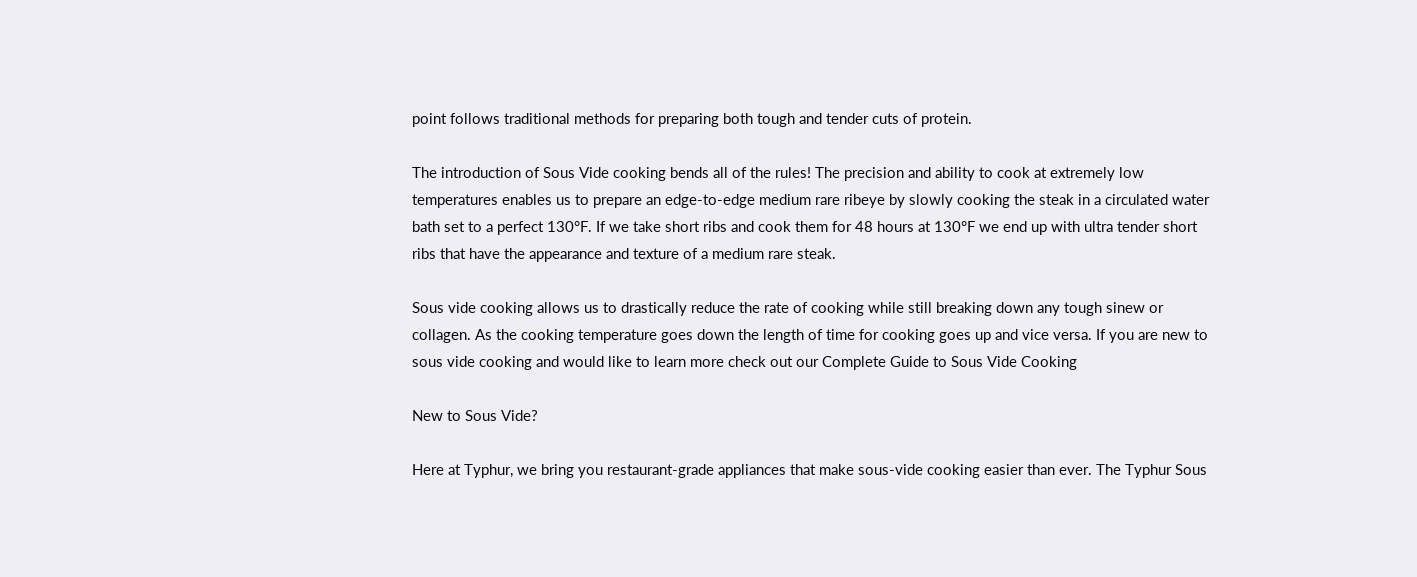point follows traditional methods for preparing both tough and tender cuts of protein.

The introduction of Sous Vide cooking bends all of the rules! The precision and ability to cook at extremely low temperatures enables us to prepare an edge-to-edge medium rare ribeye by slowly cooking the steak in a circulated water bath set to a perfect 130°F. If we take short ribs and cook them for 48 hours at 130°F we end up with ultra tender short ribs that have the appearance and texture of a medium rare steak.

Sous vide cooking allows us to drastically reduce the rate of cooking while still breaking down any tough sinew or collagen. As the cooking temperature goes down the length of time for cooking goes up and vice versa. If you are new to sous vide cooking and would like to learn more check out our Complete Guide to Sous Vide Cooking

New to Sous Vide?

Here at Typhur, we bring you restaurant-grade appliances that make sous-vide cooking easier than ever. The Typhur Sous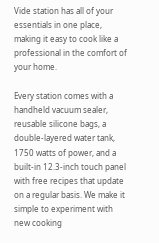Vide station has all of your essentials in one place, making it easy to cook like a professional in the comfort of your home.

Every station comes with a handheld vacuum sealer, reusable silicone bags, a double-layered water tank, 1750 watts of power, and a built-in 12.3-inch touch panel with free recipes that update on a regular basis. We make it simple to experiment with new cooking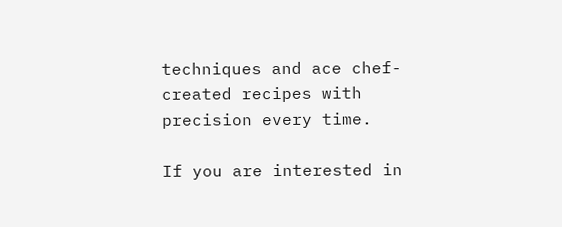techniques and ace chef-created recipes with precision every time.

If you are interested in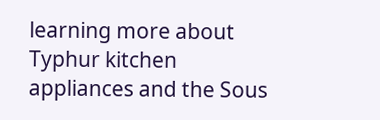learning more about Typhur kitchen appliances and the Sous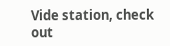Vide station, check out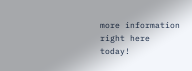more information right here today!